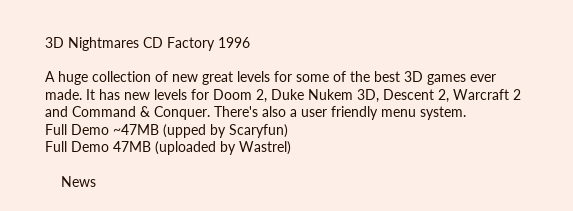3D Nightmares CD Factory 1996

A huge collection of new great levels for some of the best 3D games ever made. It has new levels for Doom 2, Duke Nukem 3D, Descent 2, Warcraft 2 and Command & Conquer. There's also a user friendly menu system.
Full Demo ~47MB (upped by Scaryfun)
Full Demo 47MB (uploaded by Wastrel)

    News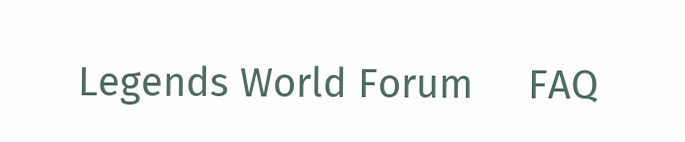Legends World Forum     FAQ